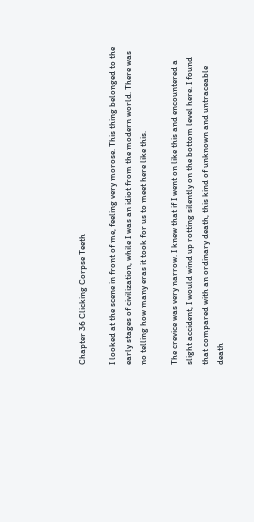Chapter 36 Clicking Corpse Teeth

I looked at the scene in front of me, feeling very morose. This thing belonged to the early stages of civilization, while I was an idiot from the modern world. There was no telling how many eras it took for us to meet here like this.

The crevice was very narrow. I knew that if I went on like this and encountered a slight accident, I would wind up rotting silently on the bottom level here. I found that compared with an ordinary death, this kind of unknown and untraceable death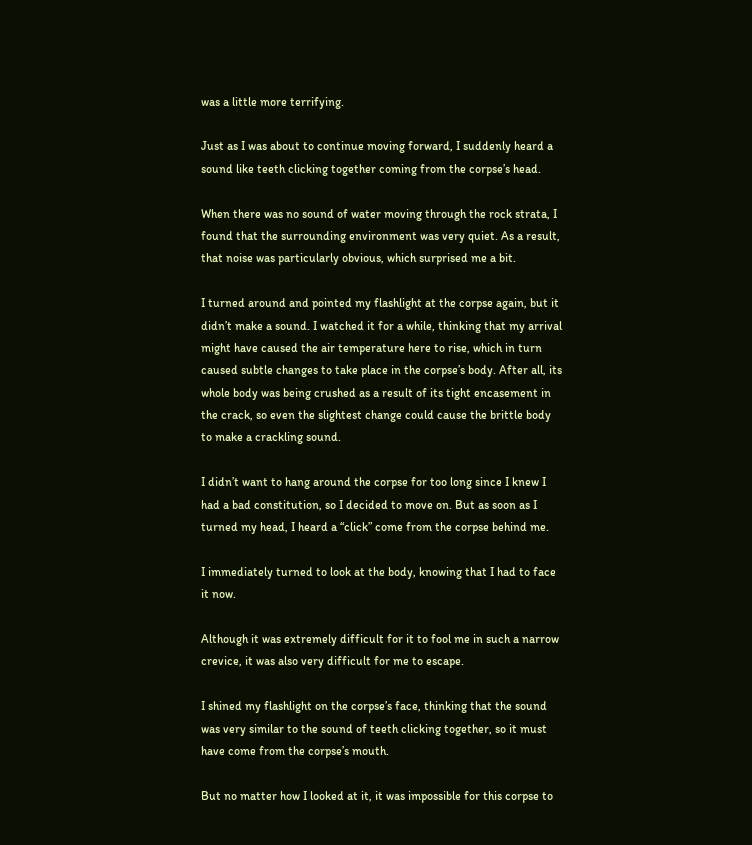was a little more terrifying.

Just as I was about to continue moving forward, I suddenly heard a sound like teeth clicking together coming from the corpse’s head.

When there was no sound of water moving through the rock strata, I found that the surrounding environment was very quiet. As a result, that noise was particularly obvious, which surprised me a bit.

I turned around and pointed my flashlight at the corpse again, but it didn’t make a sound. I watched it for a while, thinking that my arrival might have caused the air temperature here to rise, which in turn caused subtle changes to take place in the corpse’s body. After all, its whole body was being crushed as a result of its tight encasement in the crack, so even the slightest change could cause the brittle body to make a crackling sound.

I didn’t want to hang around the corpse for too long since I knew I had a bad constitution, so I decided to move on. But as soon as I turned my head, I heard a “click” come from the corpse behind me.

I immediately turned to look at the body, knowing that I had to face it now.

Although it was extremely difficult for it to fool me in such a narrow crevice, it was also very difficult for me to escape.

I shined my flashlight on the corpse’s face, thinking that the sound was very similar to the sound of teeth clicking together, so it must have come from the corpse’s mouth.

But no matter how I looked at it, it was impossible for this corpse to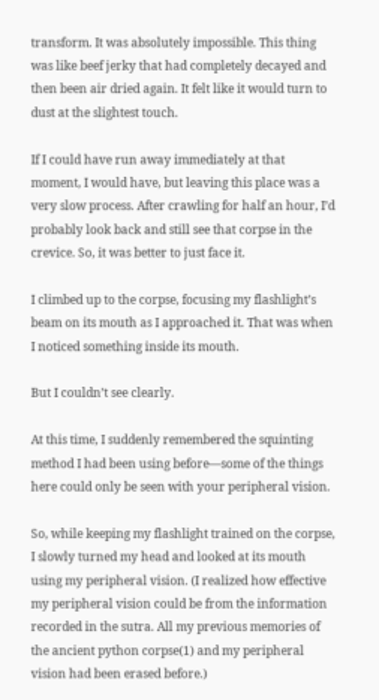transform. It was absolutely impossible. This thing was like beef jerky that had completely decayed and then been air dried again. It felt like it would turn to dust at the slightest touch.

If I could have run away immediately at that moment, I would have, but leaving this place was a very slow process. After crawling for half an hour, I’d probably look back and still see that corpse in the crevice. So, it was better to just face it.

I climbed up to the corpse, focusing my flashlight’s beam on its mouth as I approached it. That was when I noticed something inside its mouth.

But I couldn’t see clearly.

At this time, I suddenly remembered the squinting method I had been using before—some of the things here could only be seen with your peripheral vision.

So, while keeping my flashlight trained on the corpse, I slowly turned my head and looked at its mouth using my peripheral vision. (I realized how effective my peripheral vision could be from the information recorded in the sutra. All my previous memories of the ancient python corpse(1) and my peripheral vision had been erased before.)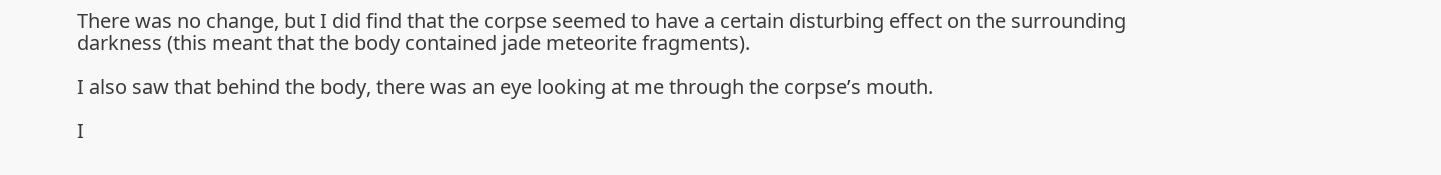There was no change, but I did find that the corpse seemed to have a certain disturbing effect on the surrounding darkness (this meant that the body contained jade meteorite fragments).

I also saw that behind the body, there was an eye looking at me through the corpse’s mouth.

I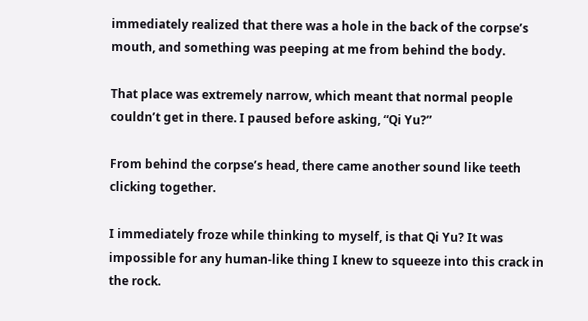immediately realized that there was a hole in the back of the corpse’s mouth, and something was peeping at me from behind the body.

That place was extremely narrow, which meant that normal people couldn’t get in there. I paused before asking, “Qi Yu?”

From behind the corpse’s head, there came another sound like teeth clicking together.

I immediately froze while thinking to myself, is that Qi Yu? It was impossible for any human-like thing I knew to squeeze into this crack in the rock.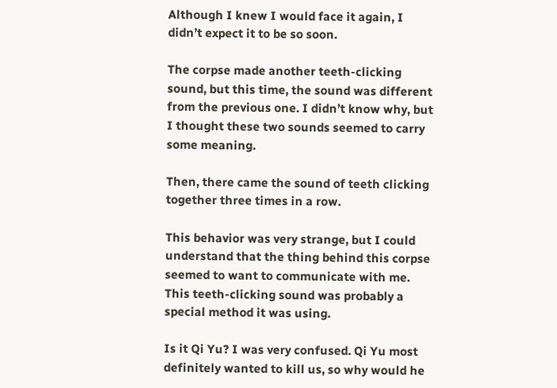Although I knew I would face it again, I didn’t expect it to be so soon.

The corpse made another teeth-clicking sound, but this time, the sound was different from the previous one. I didn’t know why, but I thought these two sounds seemed to carry some meaning.

Then, there came the sound of teeth clicking together three times in a row.

This behavior was very strange, but I could understand that the thing behind this corpse seemed to want to communicate with me. This teeth-clicking sound was probably a special method it was using.

Is it Qi Yu? I was very confused. Qi Yu most definitely wanted to kill us, so why would he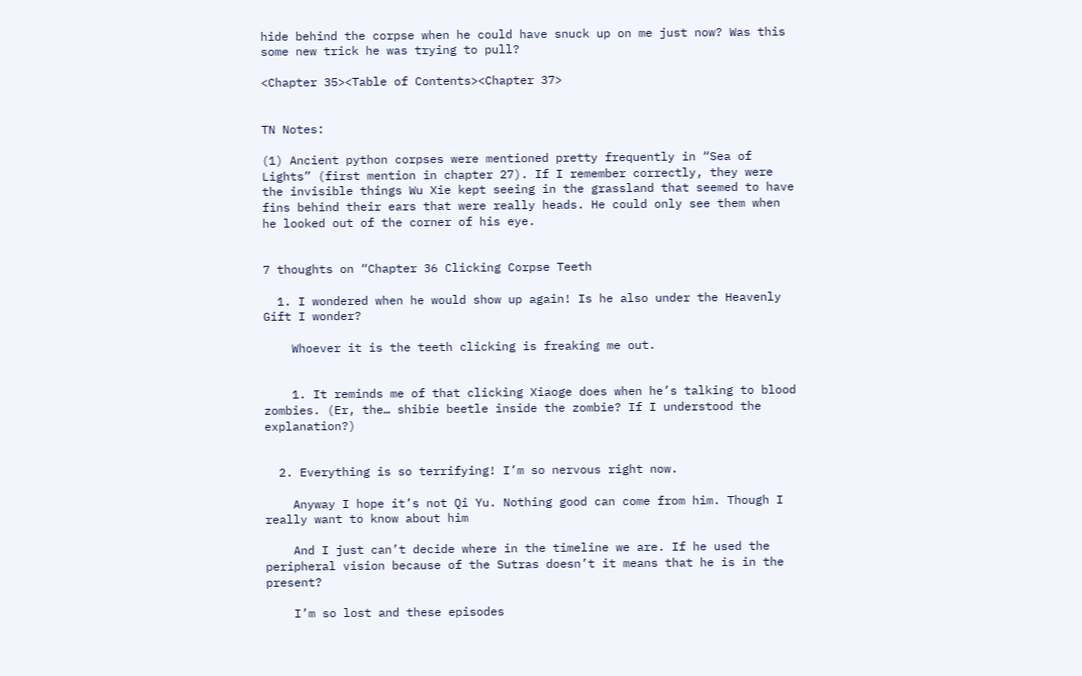hide behind the corpse when he could have snuck up on me just now? Was this some new trick he was trying to pull?

<Chapter 35><Table of Contents><Chapter 37>


TN Notes:

(1) Ancient python corpses were mentioned pretty frequently in “Sea of Lights” (first mention in chapter 27). If I remember correctly, they were the invisible things Wu Xie kept seeing in the grassland that seemed to have fins behind their ears that were really heads. He could only see them when he looked out of the corner of his eye.


7 thoughts on “Chapter 36 Clicking Corpse Teeth

  1. I wondered when he would show up again! Is he also under the Heavenly Gift I wonder?

    Whoever it is the teeth clicking is freaking me out.


    1. It reminds me of that clicking Xiaoge does when he’s talking to blood zombies. (Er, the… shibie beetle inside the zombie? If I understood the explanation?)


  2. Everything is so terrifying! I’m so nervous right now.

    Anyway I hope it’s not Qi Yu. Nothing good can come from him. Though I really want to know about him

    And I just can’t decide where in the timeline we are. If he used the peripheral vision because of the Sutras doesn’t it means that he is in the present?

    I’m so lost and these episodes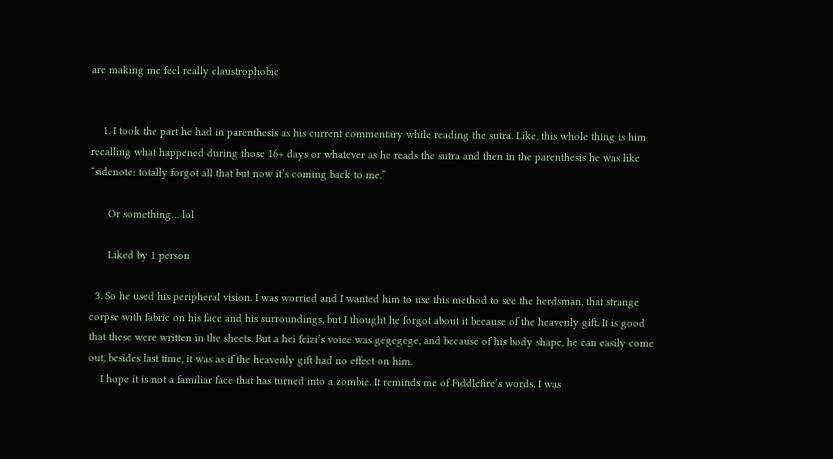are making me feel really claustrophobic


    1. I took the part he had in parenthesis as his current commentary while reading the sutra. Like, this whole thing is him recalling what happened during those 16+ days or whatever as he reads the sutra and then in the parenthesis he was like “sidenote: totally forgot all that but now it’s coming back to me.”

      Or something… lol

      Liked by 1 person

  3. So he used his peripheral vision. I was worried and I wanted him to use this method to see the herdsman, that strange corpse with fabric on his face and his surroundings, but I thought he forgot about it because of the heavenly gift. It is good that these were written in the sheets. But a hei feizi’s voice was gegegege, and because of his body shape, he can easily come out, besides last time, it was as if the heavenly gift had no effect on him.
    I hope it is not a familiar face that has turned into a zombie. It reminds me of Fiddlefire’s words. I was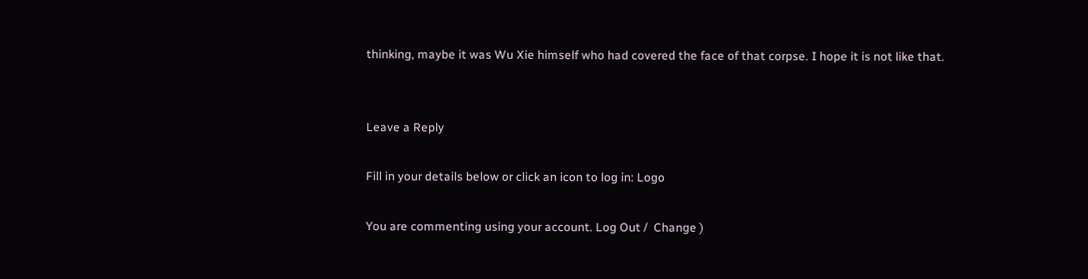thinking, maybe it was Wu Xie himself who had covered the face of that corpse. I hope it is not like that.


Leave a Reply

Fill in your details below or click an icon to log in: Logo

You are commenting using your account. Log Out /  Change )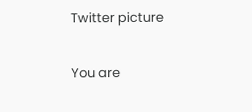Twitter picture

You are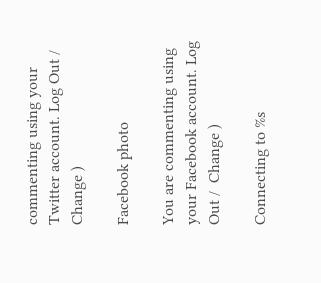commenting using your Twitter account. Log Out /  Change )

Facebook photo

You are commenting using your Facebook account. Log Out /  Change )

Connecting to %s